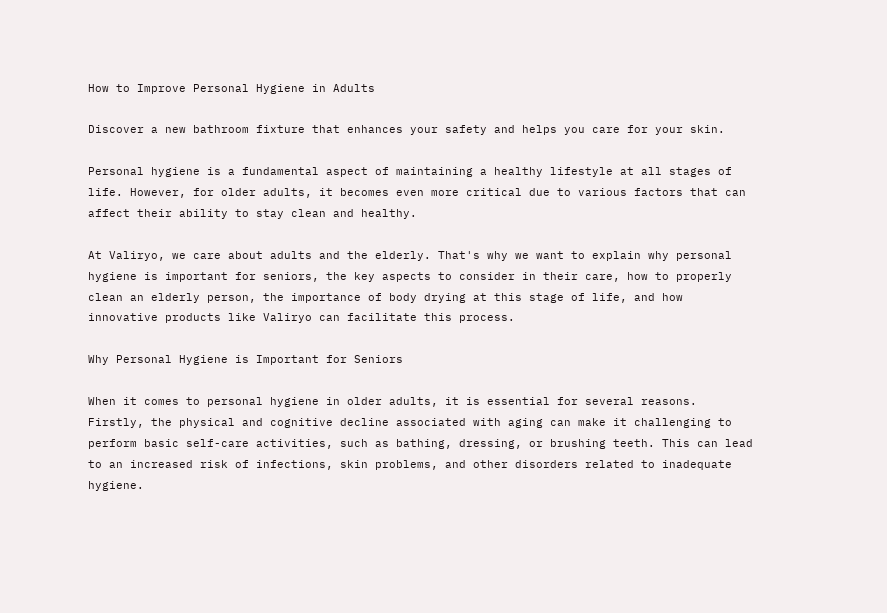How to Improve Personal Hygiene in Adults

Discover a new bathroom fixture that enhances your safety and helps you care for your skin.

Personal hygiene is a fundamental aspect of maintaining a healthy lifestyle at all stages of life. However, for older adults, it becomes even more critical due to various factors that can affect their ability to stay clean and healthy.

At Valiryo, we care about adults and the elderly. That's why we want to explain why personal hygiene is important for seniors, the key aspects to consider in their care, how to properly clean an elderly person, the importance of body drying at this stage of life, and how innovative products like Valiryo can facilitate this process.

Why Personal Hygiene is Important for Seniors

When it comes to personal hygiene in older adults, it is essential for several reasons. Firstly, the physical and cognitive decline associated with aging can make it challenging to perform basic self-care activities, such as bathing, dressing, or brushing teeth. This can lead to an increased risk of infections, skin problems, and other disorders related to inadequate hygiene.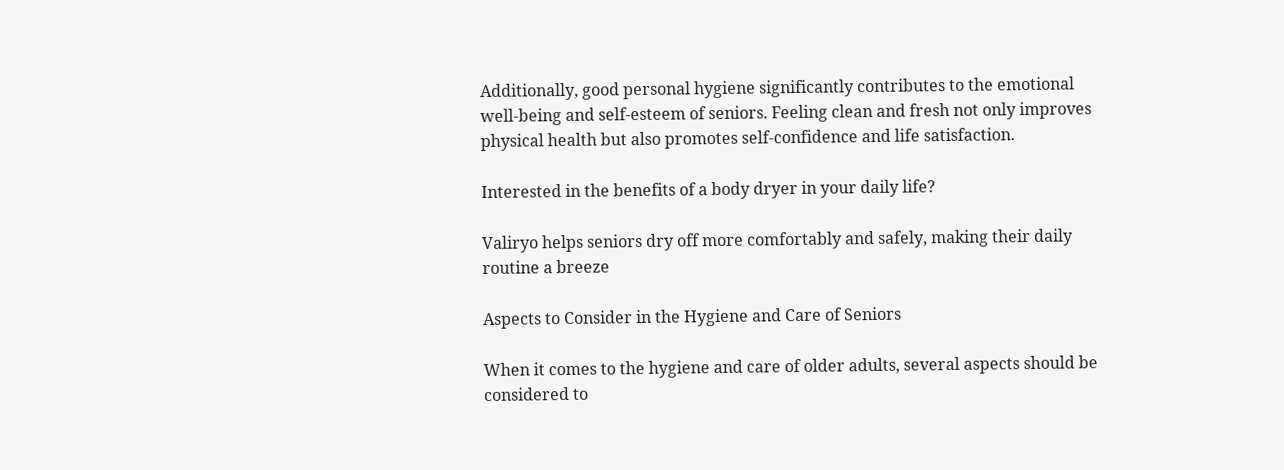Additionally, good personal hygiene significantly contributes to the emotional well-being and self-esteem of seniors. Feeling clean and fresh not only improves physical health but also promotes self-confidence and life satisfaction.

Interested in the benefits of a body dryer in your daily life?

Valiryo helps seniors dry off more comfortably and safely, making their daily routine a breeze

Aspects to Consider in the Hygiene and Care of Seniors

When it comes to the hygiene and care of older adults, several aspects should be considered to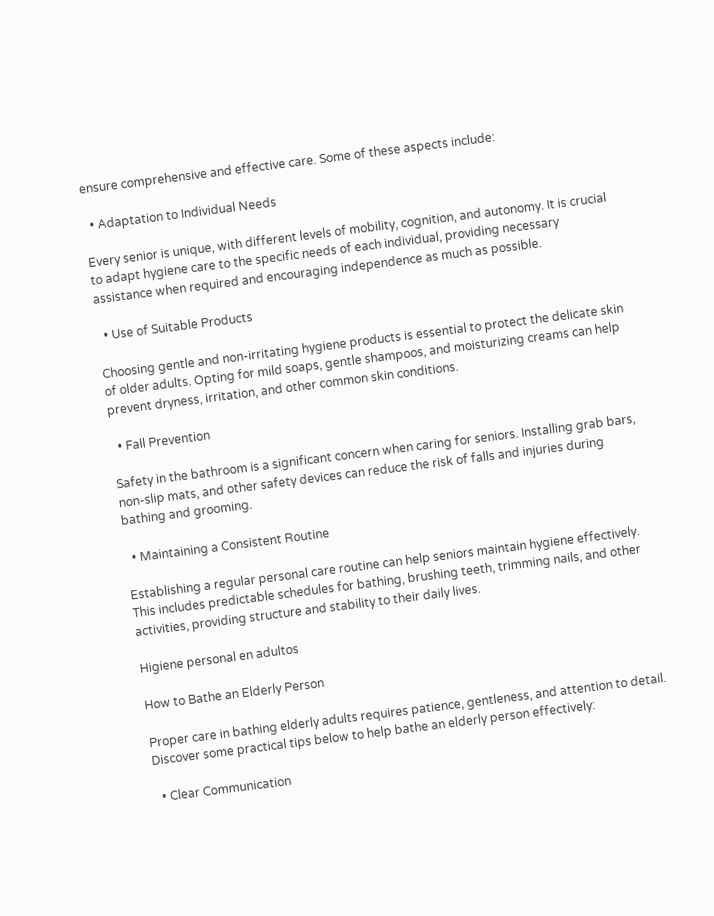ensure comprehensive and effective care. Some of these aspects include:

  • Adaptation to Individual Needs

Every senior is unique, with different levels of mobility, cognition, and autonomy. It is crucial to adapt hygiene care to the specific needs of each individual, providing necessary assistance when required and encouraging independence as much as possible.

  • Use of Suitable Products

Choosing gentle and non-irritating hygiene products is essential to protect the delicate skin of older adults. Opting for mild soaps, gentle shampoos, and moisturizing creams can help prevent dryness, irritation, and other common skin conditions.

  • Fall Prevention

Safety in the bathroom is a significant concern when caring for seniors. Installing grab bars, non-slip mats, and other safety devices can reduce the risk of falls and injuries during bathing and grooming.

  • Maintaining a Consistent Routine

Establishing a regular personal care routine can help seniors maintain hygiene effectively. This includes predictable schedules for bathing, brushing teeth, trimming nails, and other activities, providing structure and stability to their daily lives.

Higiene personal en adultos

How to Bathe an Elderly Person

Proper care in bathing elderly adults requires patience, gentleness, and attention to detail. Discover some practical tips below to help bathe an elderly person effectively:

  • Clear Communication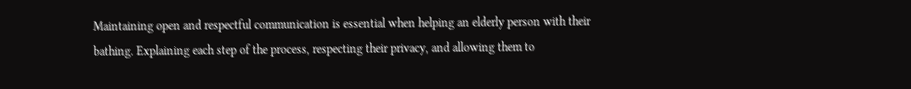Maintaining open and respectful communication is essential when helping an elderly person with their bathing. Explaining each step of the process, respecting their privacy, and allowing them to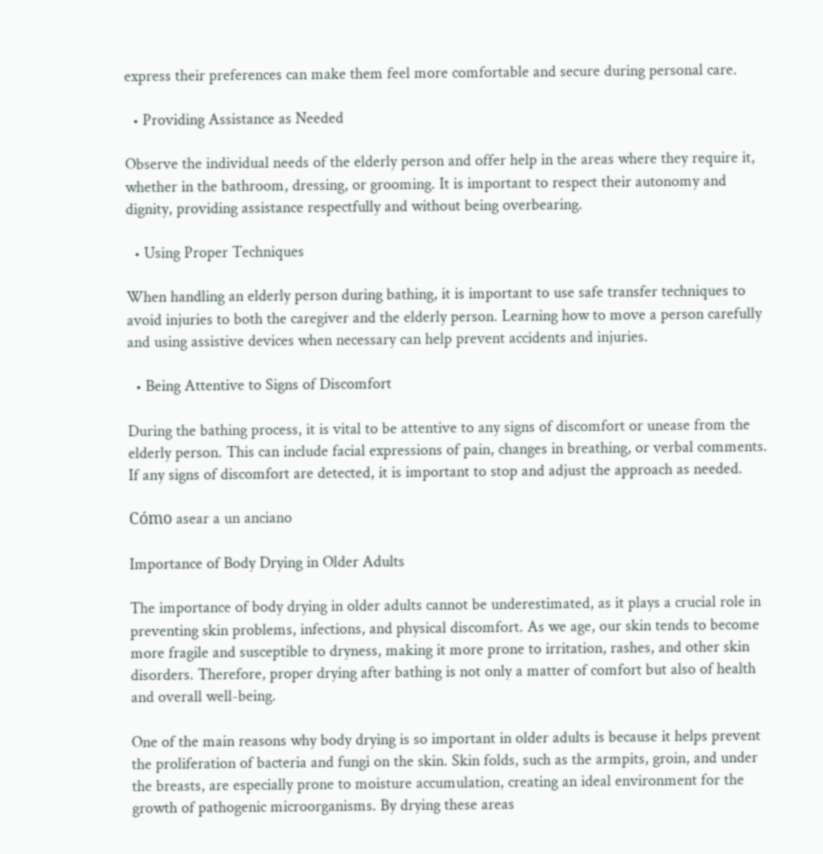express their preferences can make them feel more comfortable and secure during personal care.

  • Providing Assistance as Needed

Observe the individual needs of the elderly person and offer help in the areas where they require it, whether in the bathroom, dressing, or grooming. It is important to respect their autonomy and dignity, providing assistance respectfully and without being overbearing.

  • Using Proper Techniques

When handling an elderly person during bathing, it is important to use safe transfer techniques to avoid injuries to both the caregiver and the elderly person. Learning how to move a person carefully and using assistive devices when necessary can help prevent accidents and injuries.

  • Being Attentive to Signs of Discomfort

During the bathing process, it is vital to be attentive to any signs of discomfort or unease from the elderly person. This can include facial expressions of pain, changes in breathing, or verbal comments. If any signs of discomfort are detected, it is important to stop and adjust the approach as needed.

Cómo asear a un anciano

Importance of Body Drying in Older Adults

The importance of body drying in older adults cannot be underestimated, as it plays a crucial role in preventing skin problems, infections, and physical discomfort. As we age, our skin tends to become more fragile and susceptible to dryness, making it more prone to irritation, rashes, and other skin disorders. Therefore, proper drying after bathing is not only a matter of comfort but also of health and overall well-being.

One of the main reasons why body drying is so important in older adults is because it helps prevent the proliferation of bacteria and fungi on the skin. Skin folds, such as the armpits, groin, and under the breasts, are especially prone to moisture accumulation, creating an ideal environment for the growth of pathogenic microorganisms. By drying these areas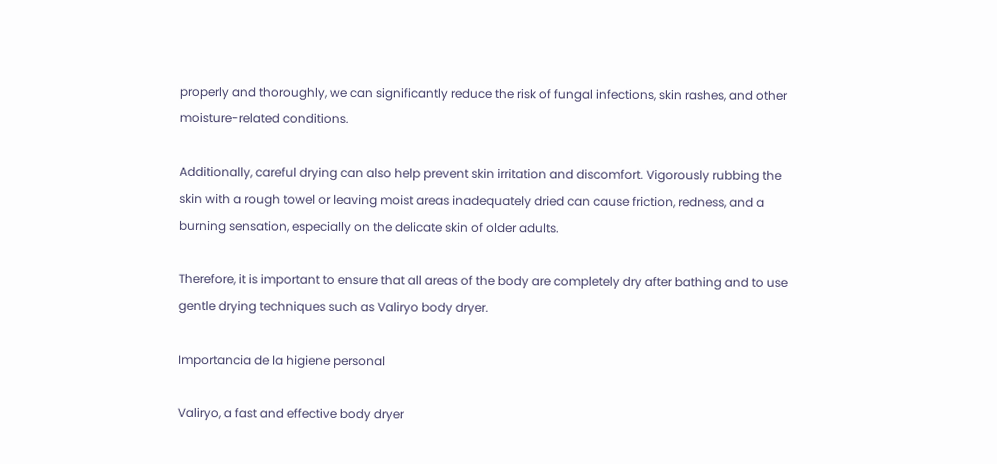properly and thoroughly, we can significantly reduce the risk of fungal infections, skin rashes, and other moisture-related conditions.

Additionally, careful drying can also help prevent skin irritation and discomfort. Vigorously rubbing the skin with a rough towel or leaving moist areas inadequately dried can cause friction, redness, and a burning sensation, especially on the delicate skin of older adults.

Therefore, it is important to ensure that all areas of the body are completely dry after bathing and to use gentle drying techniques such as Valiryo body dryer.

Importancia de la higiene personal

Valiryo, a fast and effective body dryer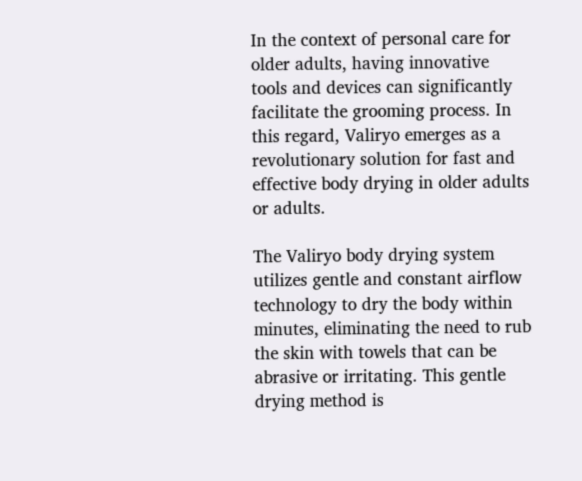In the context of personal care for older adults, having innovative tools and devices can significantly facilitate the grooming process. In this regard, Valiryo emerges as a revolutionary solution for fast and effective body drying in older adults or adults.

The Valiryo body drying system utilizes gentle and constant airflow technology to dry the body within minutes, eliminating the need to rub the skin with towels that can be abrasive or irritating. This gentle drying method is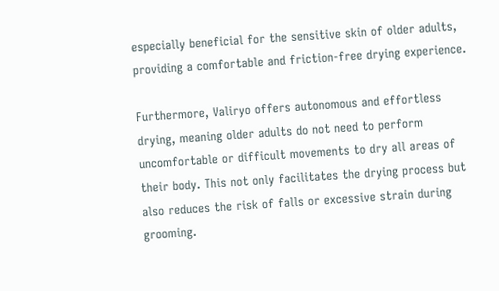especially beneficial for the sensitive skin of older adults, providing a comfortable and friction-free drying experience.

Furthermore, Valiryo offers autonomous and effortless drying, meaning older adults do not need to perform uncomfortable or difficult movements to dry all areas of their body. This not only facilitates the drying process but also reduces the risk of falls or excessive strain during grooming.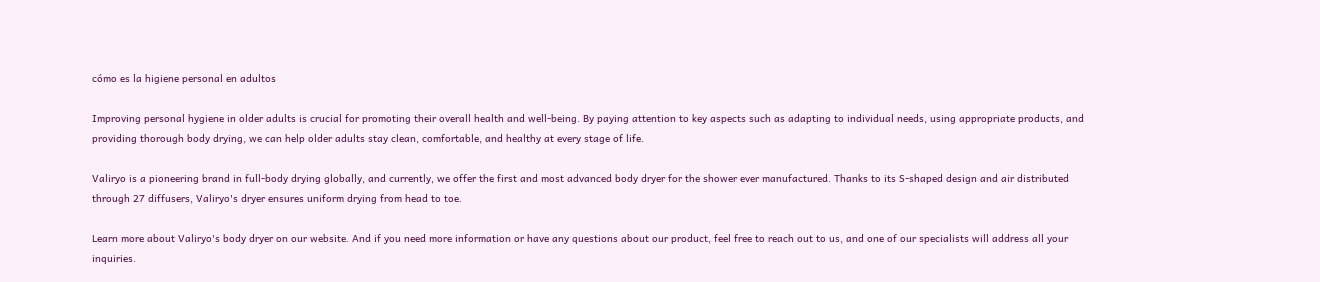cómo es la higiene personal en adultos

Improving personal hygiene in older adults is crucial for promoting their overall health and well-being. By paying attention to key aspects such as adapting to individual needs, using appropriate products, and providing thorough body drying, we can help older adults stay clean, comfortable, and healthy at every stage of life.

Valiryo is a pioneering brand in full-body drying globally, and currently, we offer the first and most advanced body dryer for the shower ever manufactured. Thanks to its S-shaped design and air distributed through 27 diffusers, Valiryo's dryer ensures uniform drying from head to toe.

Learn more about Valiryo's body dryer on our website. And if you need more information or have any questions about our product, feel free to reach out to us, and one of our specialists will address all your inquiries.